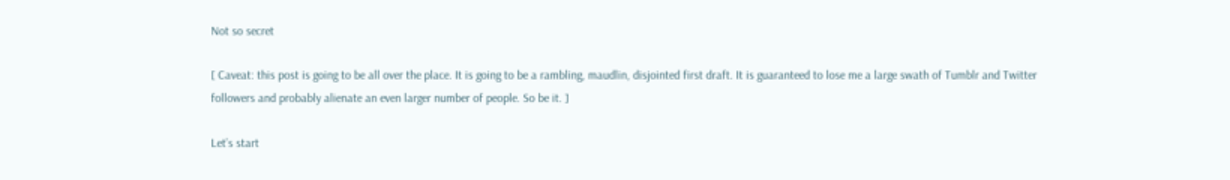Not so secret

[ Caveat: this post is going to be all over the place. It is going to be a rambling, maudlin, disjointed first draft. It is guaranteed to lose me a large swath of Tumblr and Twitter followers and probably alienate an even larger number of people. So be it. ]

Let’s start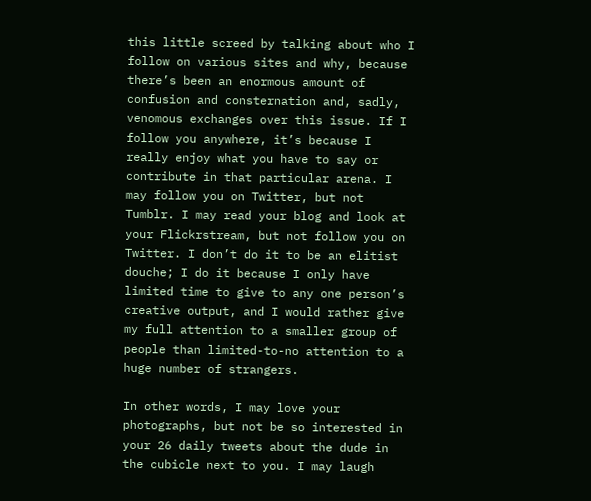this little screed by talking about who I follow on various sites and why, because there’s been an enormous amount of confusion and consternation and, sadly, venomous exchanges over this issue. If I follow you anywhere, it’s because I really enjoy what you have to say or contribute in that particular arena. I may follow you on Twitter, but not Tumblr. I may read your blog and look at your Flickrstream, but not follow you on Twitter. I don’t do it to be an elitist douche; I do it because I only have limited time to give to any one person’s creative output, and I would rather give my full attention to a smaller group of people than limited-to-no attention to a huge number of strangers.

In other words, I may love your photographs, but not be so interested in your 26 daily tweets about the dude in the cubicle next to you. I may laugh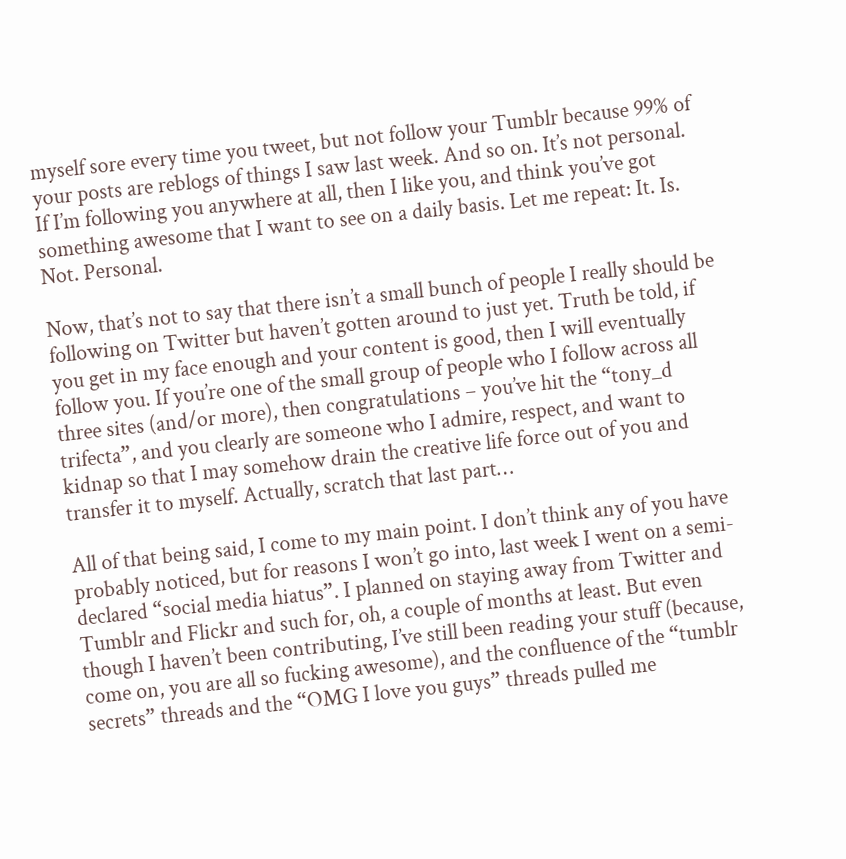myself sore every time you tweet, but not follow your Tumblr because 99% of your posts are reblogs of things I saw last week. And so on. It’s not personal. If I’m following you anywhere at all, then I like you, and think you’ve got something awesome that I want to see on a daily basis. Let me repeat: It. Is. Not. Personal.

Now, that’s not to say that there isn’t a small bunch of people I really should be following on Twitter but haven’t gotten around to just yet. Truth be told, if you get in my face enough and your content is good, then I will eventually follow you. If you’re one of the small group of people who I follow across all three sites (and/or more), then congratulations – you’ve hit the “tony_d trifecta”, and you clearly are someone who I admire, respect, and want to kidnap so that I may somehow drain the creative life force out of you and transfer it to myself. Actually, scratch that last part…

All of that being said, I come to my main point. I don’t think any of you have probably noticed, but for reasons I won’t go into, last week I went on a semi-declared “social media hiatus”. I planned on staying away from Twitter and Tumblr and Flickr and such for, oh, a couple of months at least. But even though I haven’t been contributing, I’ve still been reading your stuff (because, come on, you are all so fucking awesome), and the confluence of the “tumblr secrets” threads and the “OMG I love you guys” threads pulled me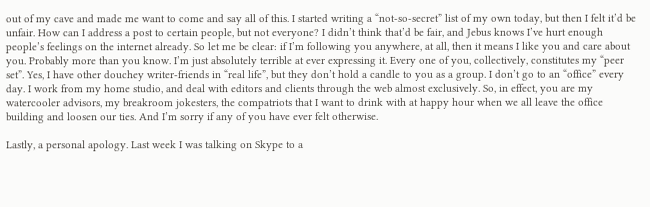out of my cave and made me want to come and say all of this. I started writing a “not-so-secret” list of my own today, but then I felt it’d be unfair. How can I address a post to certain people, but not everyone? I didn’t think that’d be fair, and Jebus knows I’ve hurt enough people’s feelings on the internet already. So let me be clear: if I’m following you anywhere, at all, then it means I like you and care about you. Probably more than you know. I’m just absolutely terrible at ever expressing it. Every one of you, collectively, constitutes my “peer set”. Yes, I have other douchey writer-friends in “real life”, but they don’t hold a candle to you as a group. I don’t go to an “office” every day. I work from my home studio, and deal with editors and clients through the web almost exclusively. So, in effect, you are my watercooler advisors, my breakroom jokesters, the compatriots that I want to drink with at happy hour when we all leave the office building and loosen our ties. And I’m sorry if any of you have ever felt otherwise.

Lastly, a personal apology. Last week I was talking on Skype to a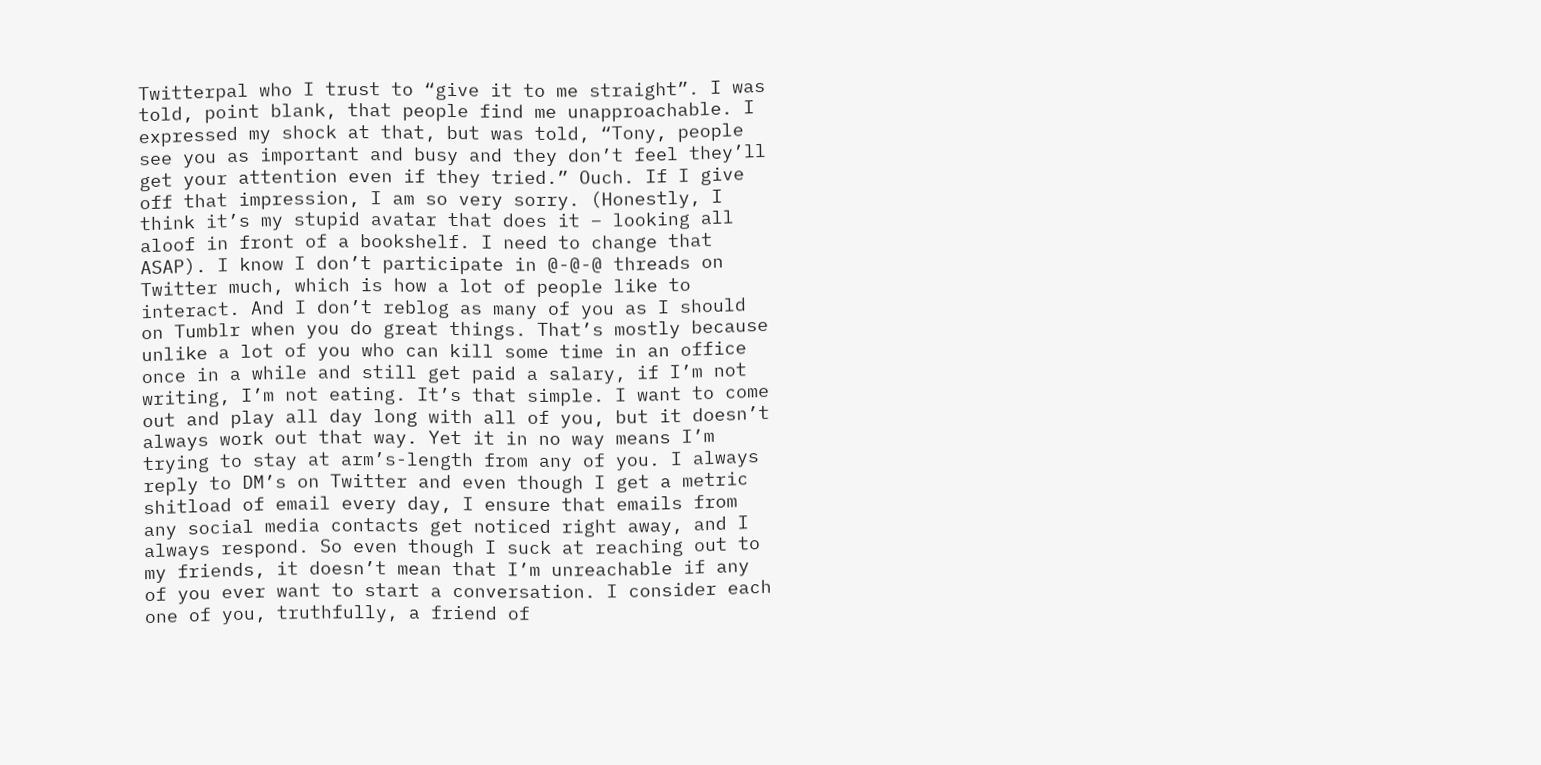Twitterpal who I trust to “give it to me straight”. I was told, point blank, that people find me unapproachable. I expressed my shock at that, but was told, “Tony, people see you as important and busy and they don’t feel they’ll get your attention even if they tried.” Ouch. If I give off that impression, I am so very sorry. (Honestly, I think it’s my stupid avatar that does it – looking all aloof in front of a bookshelf. I need to change that ASAP). I know I don’t participate in @-@-@ threads on Twitter much, which is how a lot of people like to interact. And I don’t reblog as many of you as I should on Tumblr when you do great things. That’s mostly because unlike a lot of you who can kill some time in an office once in a while and still get paid a salary, if I’m not writing, I’m not eating. It’s that simple. I want to come out and play all day long with all of you, but it doesn’t always work out that way. Yet it in no way means I’m trying to stay at arm’s-length from any of you. I always reply to DM’s on Twitter and even though I get a metric shitload of email every day, I ensure that emails from any social media contacts get noticed right away, and I always respond. So even though I suck at reaching out to my friends, it doesn’t mean that I’m unreachable if any of you ever want to start a conversation. I consider each one of you, truthfully, a friend of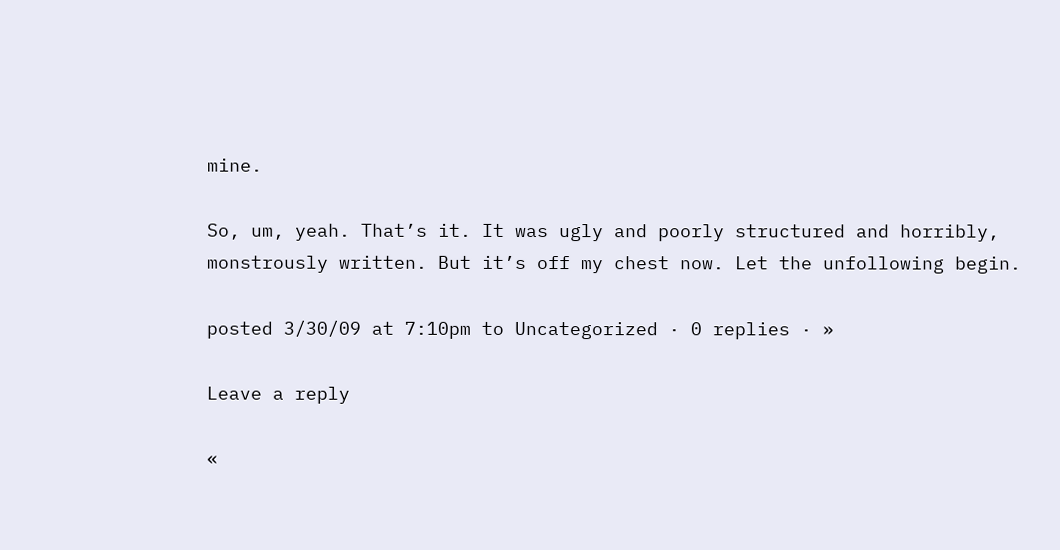mine.

So, um, yeah. That’s it. It was ugly and poorly structured and horribly, monstrously written. But it’s off my chest now. Let the unfollowing begin.

posted 3/30/09 at 7:10pm to Uncategorized · 0 replies · »

Leave a reply

«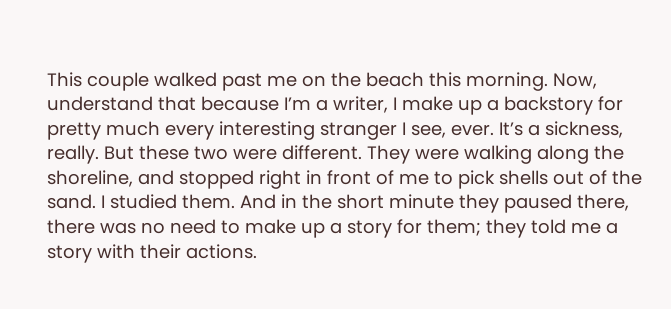This couple walked past me on the beach this morning. Now, understand that because I’m a writer, I make up a backstory for pretty much every interesting stranger I see, ever. It’s a sickness, really. But these two were different. They were walking along the shoreline, and stopped right in front of me to pick shells out of the sand. I studied them. And in the short minute they paused there, there was no need to make up a story for them; they told me a story with their actions.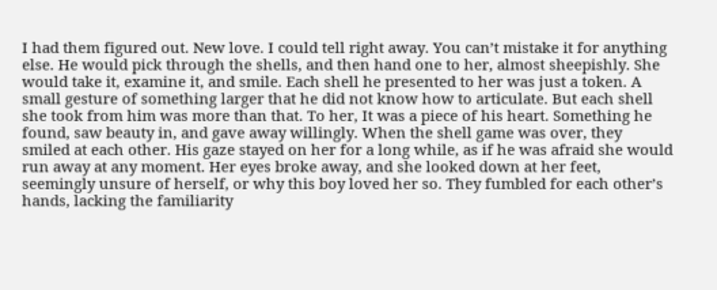I had them figured out. New love. I could tell right away. You can’t mistake it for anything else. He would pick through the shells, and then hand one to her, almost sheepishly. She would take it, examine it, and smile. Each shell he presented to her was just a token. A small gesture of something larger that he did not know how to articulate. But each shell she took from him was more than that. To her, It was a piece of his heart. Something he found, saw beauty in, and gave away willingly. When the shell game was over, they smiled at each other. His gaze stayed on her for a long while, as if he was afraid she would run away at any moment. Her eyes broke away, and she looked down at her feet, seemingly unsure of herself, or why this boy loved her so. They fumbled for each other’s hands, lacking the familiarity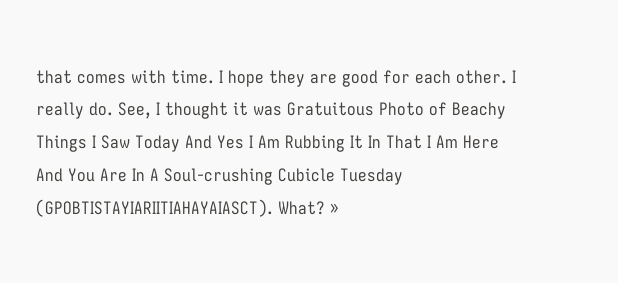that comes with time. I hope they are good for each other. I really do. See, I thought it was Gratuitous Photo of Beachy Things I Saw Today And Yes I Am Rubbing It In That I Am Here And You Are In A Soul-crushing Cubicle Tuesday (GPOBTISTAYIARIITIAHAYAIASCT). What? »